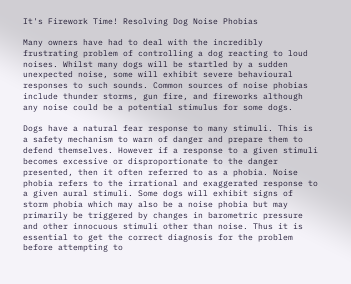It's Firework Time! Resolving Dog Noise Phobias

Many owners have had to deal with the incredibly frustrating problem of controlling a dog reacting to loud noises. Whilst many dogs will be startled by a sudden unexpected noise, some will exhibit severe behavioural responses to such sounds. Common sources of noise phobias include thunder storms, gun fire, and fireworks although any noise could be a potential stimulus for some dogs.

Dogs have a natural fear response to many stimuli. This is a safety mechanism to warn of danger and prepare them to defend themselves. However if a response to a given stimuli becomes excessive or disproportionate to the danger presented, then it often referred to as a phobia. Noise phobia refers to the irrational and exaggerated response to a given aural stimuli. Some dogs will exhibit signs of storm phobia which may also be a noise phobia but may primarily be triggered by changes in barometric pressure and other innocuous stimuli other than noise. Thus it is essential to get the correct diagnosis for the problem before attempting to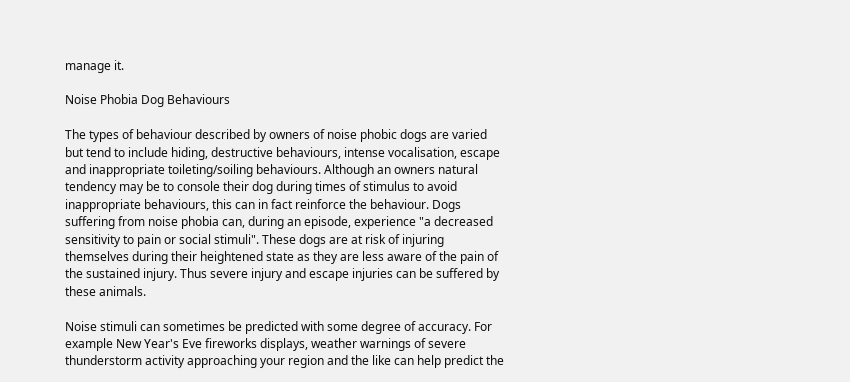manage it.

Noise Phobia Dog Behaviours

The types of behaviour described by owners of noise phobic dogs are varied but tend to include hiding, destructive behaviours, intense vocalisation, escape and inappropriate toileting/soiling behaviours. Although an owners natural tendency may be to console their dog during times of stimulus to avoid inappropriate behaviours, this can in fact reinforce the behaviour. Dogs suffering from noise phobia can, during an episode, experience "a decreased sensitivity to pain or social stimuli". These dogs are at risk of injuring themselves during their heightened state as they are less aware of the pain of the sustained injury. Thus severe injury and escape injuries can be suffered by these animals.

Noise stimuli can sometimes be predicted with some degree of accuracy. For example New Year's Eve fireworks displays, weather warnings of severe thunderstorm activity approaching your region and the like can help predict the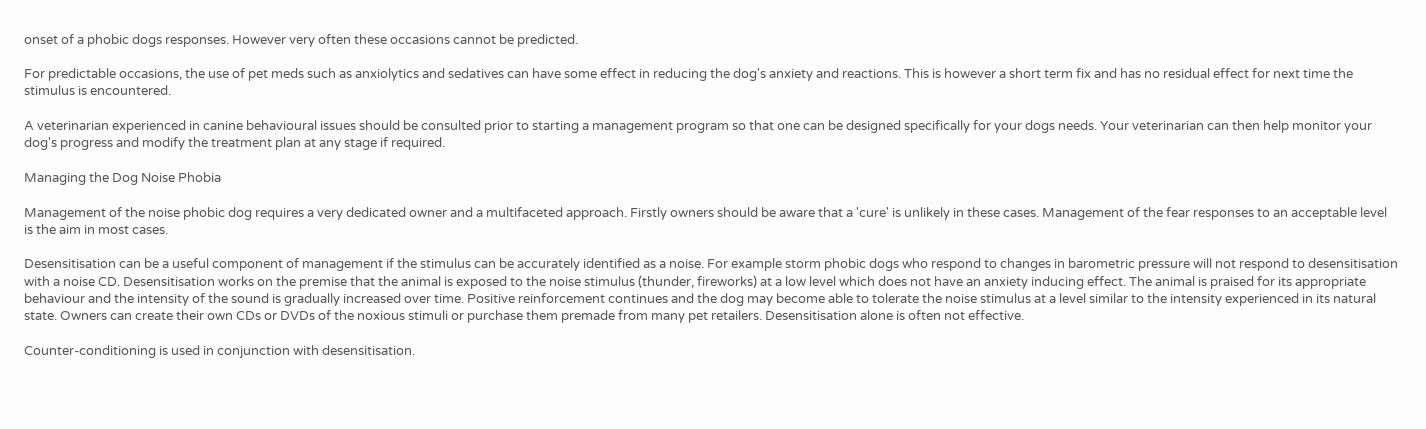onset of a phobic dogs responses. However very often these occasions cannot be predicted.

For predictable occasions, the use of pet meds such as anxiolytics and sedatives can have some effect in reducing the dog's anxiety and reactions. This is however a short term fix and has no residual effect for next time the stimulus is encountered.

A veterinarian experienced in canine behavioural issues should be consulted prior to starting a management program so that one can be designed specifically for your dogs needs. Your veterinarian can then help monitor your dog's progress and modify the treatment plan at any stage if required.

Managing the Dog Noise Phobia

Management of the noise phobic dog requires a very dedicated owner and a multifaceted approach. Firstly owners should be aware that a 'cure' is unlikely in these cases. Management of the fear responses to an acceptable level is the aim in most cases.

Desensitisation can be a useful component of management if the stimulus can be accurately identified as a noise. For example storm phobic dogs who respond to changes in barometric pressure will not respond to desensitisation with a noise CD. Desensitisation works on the premise that the animal is exposed to the noise stimulus (thunder, fireworks) at a low level which does not have an anxiety inducing effect. The animal is praised for its appropriate behaviour and the intensity of the sound is gradually increased over time. Positive reinforcement continues and the dog may become able to tolerate the noise stimulus at a level similar to the intensity experienced in its natural state. Owners can create their own CDs or DVDs of the noxious stimuli or purchase them premade from many pet retailers. Desensitisation alone is often not effective.

Counter-conditioning is used in conjunction with desensitisation.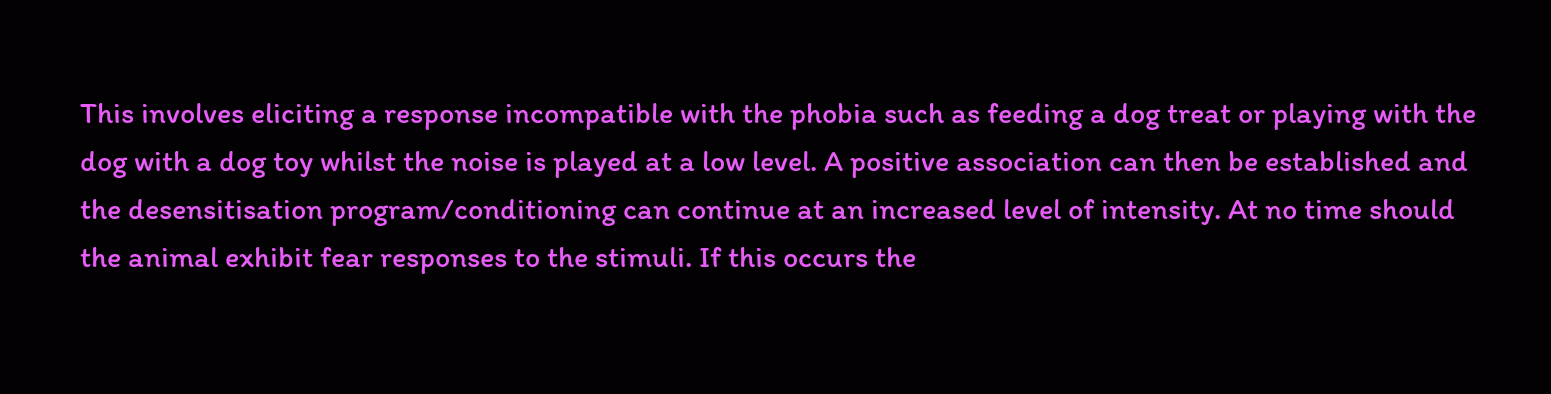This involves eliciting a response incompatible with the phobia such as feeding a dog treat or playing with the dog with a dog toy whilst the noise is played at a low level. A positive association can then be established and the desensitisation program/conditioning can continue at an increased level of intensity. At no time should the animal exhibit fear responses to the stimuli. If this occurs the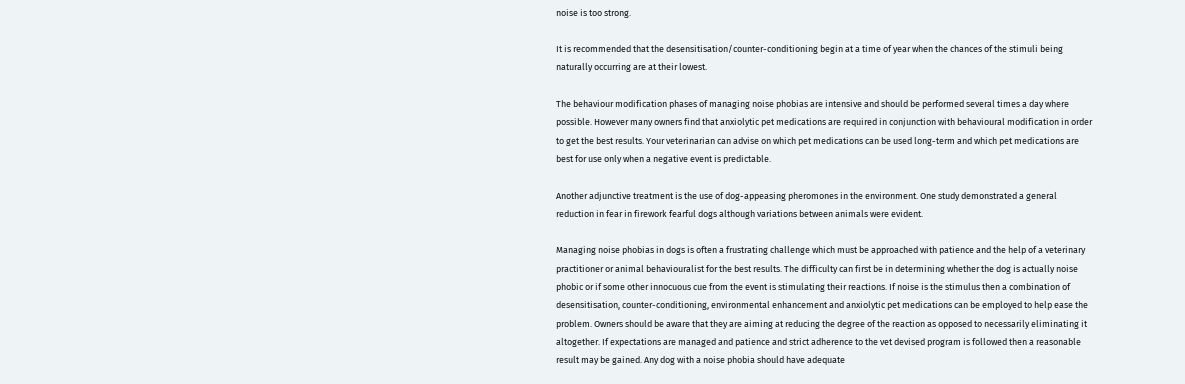noise is too strong.

It is recommended that the desensitisation/counter-conditioning begin at a time of year when the chances of the stimuli being naturally occurring are at their lowest.

The behaviour modification phases of managing noise phobias are intensive and should be performed several times a day where possible. However many owners find that anxiolytic pet medications are required in conjunction with behavioural modification in order to get the best results. Your veterinarian can advise on which pet medications can be used long-term and which pet medications are best for use only when a negative event is predictable.

Another adjunctive treatment is the use of dog-appeasing pheromones in the environment. One study demonstrated a general reduction in fear in firework fearful dogs although variations between animals were evident.

Managing noise phobias in dogs is often a frustrating challenge which must be approached with patience and the help of a veterinary practitioner or animal behaviouralist for the best results. The difficulty can first be in determining whether the dog is actually noise phobic or if some other innocuous cue from the event is stimulating their reactions. If noise is the stimulus then a combination of desensitisation, counter-conditioning, environmental enhancement and anxiolytic pet medications can be employed to help ease the problem. Owners should be aware that they are aiming at reducing the degree of the reaction as opposed to necessarily eliminating it altogether. If expectations are managed and patience and strict adherence to the vet devised program is followed then a reasonable result may be gained. Any dog with a noise phobia should have adequate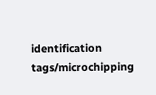identification tags/microchipping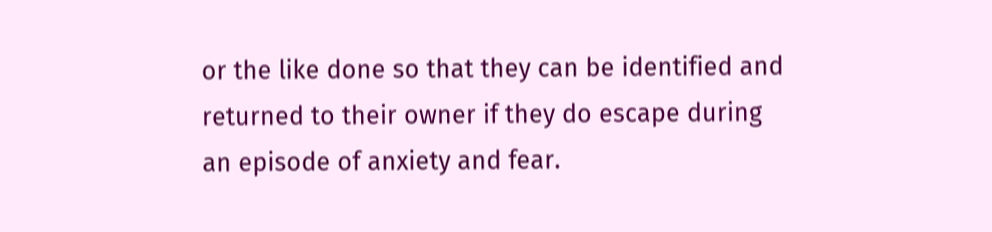or the like done so that they can be identified and returned to their owner if they do escape during an episode of anxiety and fear.